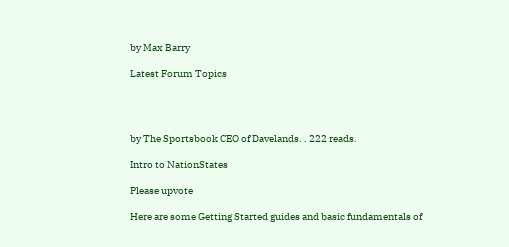by Max Barry

Latest Forum Topics




by The Sportsbook CEO of Davelands. . 222 reads.

Intro to NationStates

Please upvote

Here are some Getting Started guides and basic fundamentals of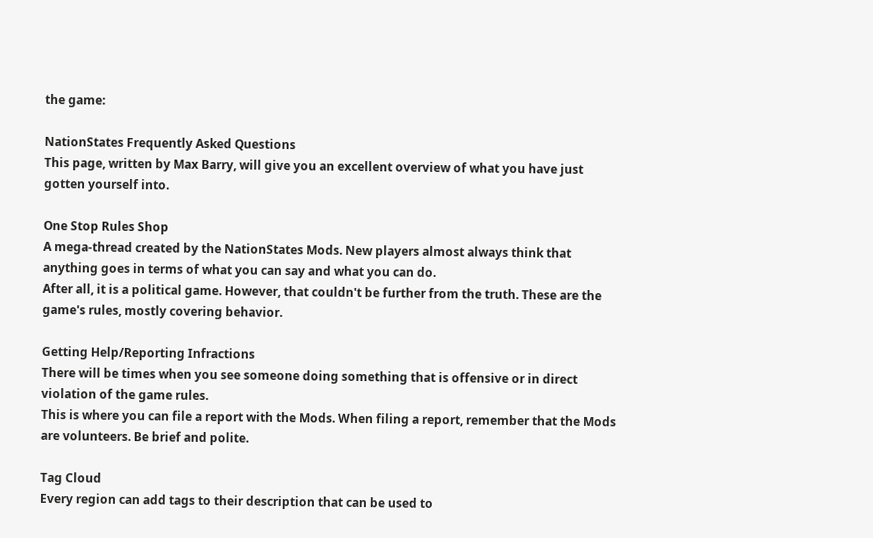the game:

NationStates Frequently Asked Questions
This page, written by Max Barry, will give you an excellent overview of what you have just gotten yourself into.

One Stop Rules Shop
A mega-thread created by the NationStates Mods. New players almost always think that anything goes in terms of what you can say and what you can do.
After all, it is a political game. However, that couldn't be further from the truth. These are the game's rules, mostly covering behavior.

Getting Help/Reporting Infractions
There will be times when you see someone doing something that is offensive or in direct violation of the game rules.
This is where you can file a report with the Mods. When filing a report, remember that the Mods are volunteers. Be brief and polite.

Tag Cloud
Every region can add tags to their description that can be used to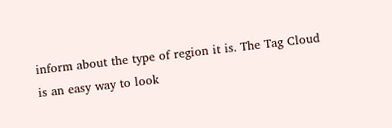inform about the type of region it is. The Tag Cloud is an easy way to look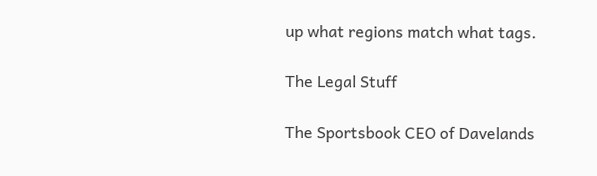up what regions match what tags.

The Legal Stuff

The Sportsbook CEO of Davelands